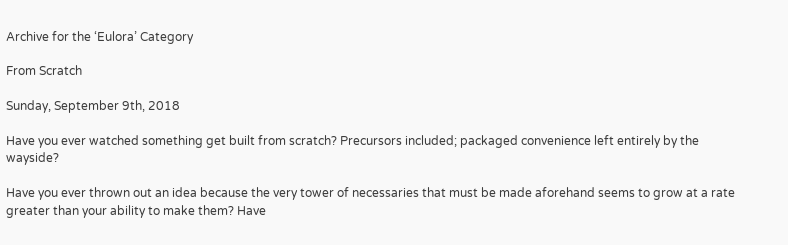Archive for the ‘Eulora’ Category

From Scratch

Sunday, September 9th, 2018

Have you ever watched something get built from scratch? Precursors included; packaged convenience left entirely by the wayside?

Have you ever thrown out an idea because the very tower of necessaries that must be made aforehand seems to grow at a rate greater than your ability to make them? Have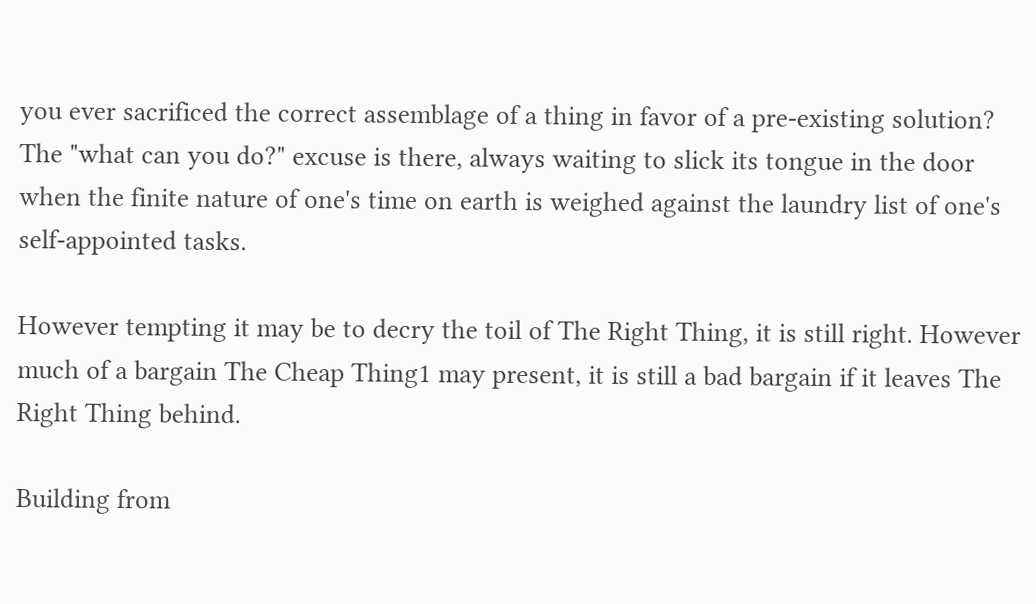you ever sacrificed the correct assemblage of a thing in favor of a pre-existing solution? The "what can you do?" excuse is there, always waiting to slick its tongue in the door when the finite nature of one's time on earth is weighed against the laundry list of one's self-appointed tasks.

However tempting it may be to decry the toil of The Right Thing, it is still right. However much of a bargain The Cheap Thing1 may present, it is still a bad bargain if it leaves The Right Thing behind.

Building from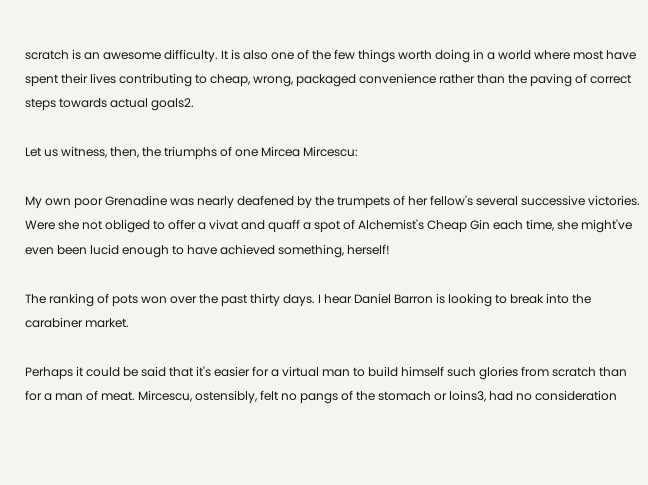scratch is an awesome difficulty. It is also one of the few things worth doing in a world where most have spent their lives contributing to cheap, wrong, packaged convenience rather than the paving of correct steps towards actual goals2.

Let us witness, then, the triumphs of one Mircea Mircescu:

My own poor Grenadine was nearly deafened by the trumpets of her fellow's several successive victories. Were she not obliged to offer a vivat and quaff a spot of Alchemist's Cheap Gin each time, she might've even been lucid enough to have achieved something, herself!

The ranking of pots won over the past thirty days. I hear Daniel Barron is looking to break into the carabiner market.

Perhaps it could be said that it's easier for a virtual man to build himself such glories from scratch than for a man of meat. Mircescu, ostensibly, felt no pangs of the stomach or loins3, had no consideration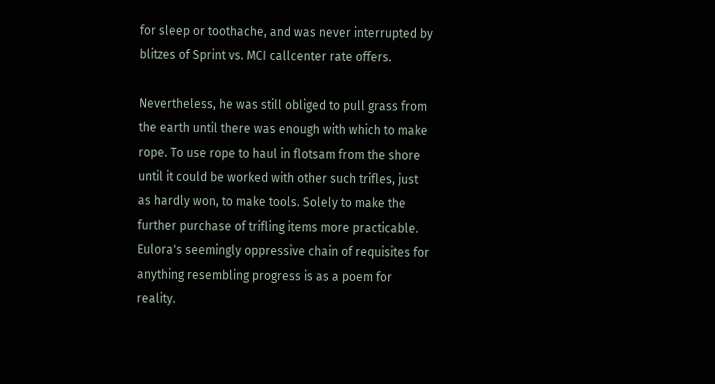for sleep or toothache, and was never interrupted by blitzes of Sprint vs. MCI callcenter rate offers.

Nevertheless, he was still obliged to pull grass from the earth until there was enough with which to make rope. To use rope to haul in flotsam from the shore until it could be worked with other such trifles, just as hardly won, to make tools. Solely to make the further purchase of trifling items more practicable. Eulora's seemingly oppressive chain of requisites for anything resembling progress is as a poem for reality.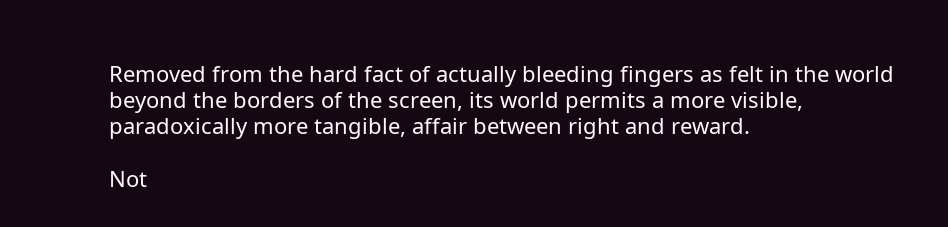Removed from the hard fact of actually bleeding fingers as felt in the world beyond the borders of the screen, its world permits a more visible, paradoxically more tangible, affair between right and reward.

Not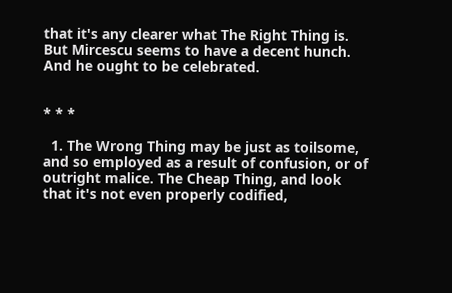that it's any clearer what The Right Thing is. But Mircescu seems to have a decent hunch. And he ought to be celebrated.


* * *

  1. The Wrong Thing may be just as toilsome, and so employed as a result of confusion, or of outright malice. The Cheap Thing, and look that it's not even properly codified,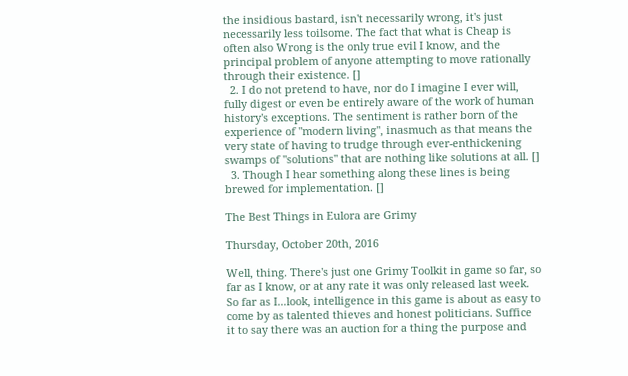the insidious bastard, isn't necessarily wrong, it's just necessarily less toilsome. The fact that what is Cheap is often also Wrong is the only true evil I know, and the principal problem of anyone attempting to move rationally through their existence. []
  2. I do not pretend to have, nor do I imagine I ever will, fully digest or even be entirely aware of the work of human history's exceptions. The sentiment is rather born of the experience of "modern living", inasmuch as that means the very state of having to trudge through ever-enthickening swamps of "solutions" that are nothing like solutions at all. []
  3. Though I hear something along these lines is being brewed for implementation. []

The Best Things in Eulora are Grimy

Thursday, October 20th, 2016

Well, thing. There's just one Grimy Toolkit in game so far, so far as I know, or at any rate it was only released last week. So far as I...look, intelligence in this game is about as easy to come by as talented thieves and honest politicians. Suffice it to say there was an auction for a thing the purpose and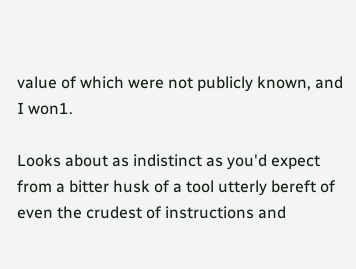value of which were not publicly known, and I won1.

Looks about as indistinct as you'd expect from a bitter husk of a tool utterly bereft of even the crudest of instructions and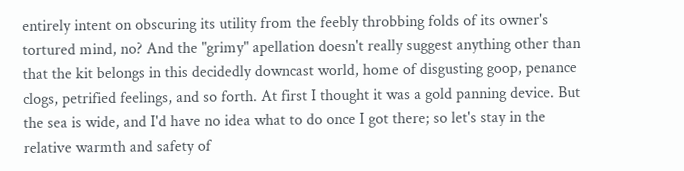entirely intent on obscuring its utility from the feebly throbbing folds of its owner's tortured mind, no? And the "grimy" apellation doesn't really suggest anything other than that the kit belongs in this decidedly downcast world, home of disgusting goop, penance clogs, petrified feelings, and so forth. At first I thought it was a gold panning device. But the sea is wide, and I'd have no idea what to do once I got there; so let's stay in the relative warmth and safety of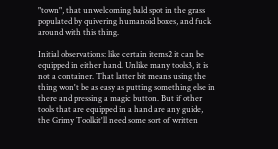"town", that unwelcoming bald spot in the grass populated by quivering humanoid boxes, and fuck around with this thing.

Initial observations: like certain items2 it can be equipped in either hand. Unlike many tools3, it is not a container. That latter bit means using the thing won't be as easy as putting something else in there and pressing a magic button. But if other tools that are equipped in a hand are any guide, the Grimy Toolkit'll need some sort of written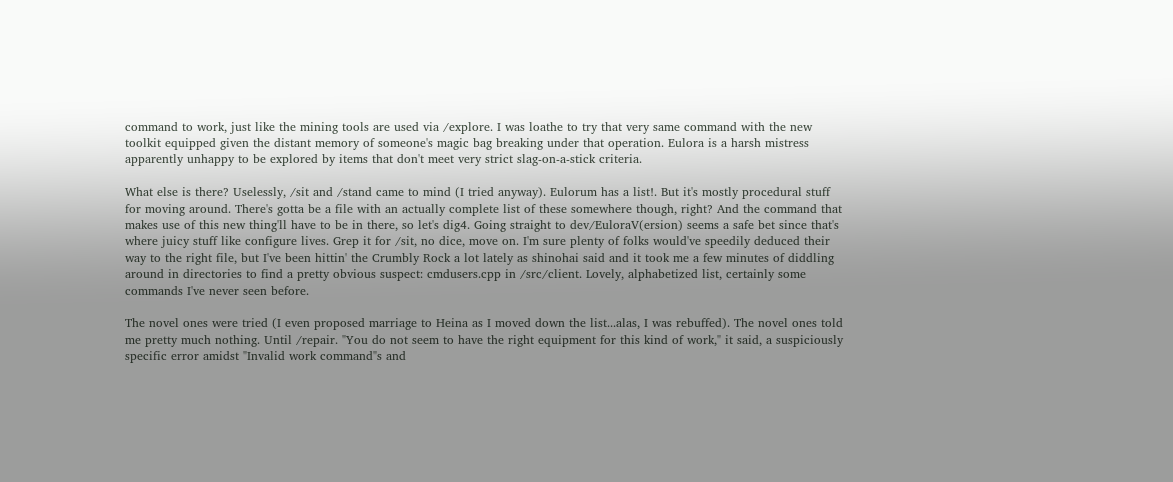command to work, just like the mining tools are used via /explore. I was loathe to try that very same command with the new toolkit equipped given the distant memory of someone's magic bag breaking under that operation. Eulora is a harsh mistress apparently unhappy to be explored by items that don't meet very strict slag-on-a-stick criteria.

What else is there? Uselessly, /sit and /stand came to mind (I tried anyway). Eulorum has a list!. But it's mostly procedural stuff for moving around. There's gotta be a file with an actually complete list of these somewhere though, right? And the command that makes use of this new thing'll have to be in there, so let's dig4. Going straight to dev/EuloraV(ersion) seems a safe bet since that's where juicy stuff like configure lives. Grep it for /sit, no dice, move on. I'm sure plenty of folks would've speedily deduced their way to the right file, but I've been hittin' the Crumbly Rock a lot lately as shinohai said and it took me a few minutes of diddling around in directories to find a pretty obvious suspect: cmdusers.cpp in /src/client. Lovely, alphabetized list, certainly some commands I've never seen before.

The novel ones were tried (I even proposed marriage to Heina as I moved down the list...alas, I was rebuffed). The novel ones told me pretty much nothing. Until /repair. "You do not seem to have the right equipment for this kind of work," it said, a suspiciously specific error amidst "Invalid work command"s and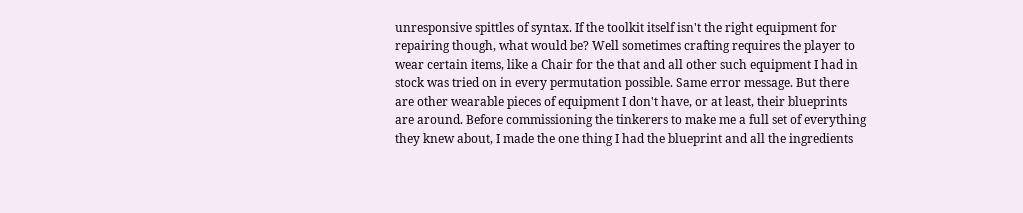unresponsive spittles of syntax. If the toolkit itself isn't the right equipment for repairing though, what would be? Well sometimes crafting requires the player to wear certain items, like a Chair for the that and all other such equipment I had in stock was tried on in every permutation possible. Same error message. But there are other wearable pieces of equipment I don't have, or at least, their blueprints are around. Before commissioning the tinkerers to make me a full set of everything they knew about, I made the one thing I had the blueprint and all the ingredients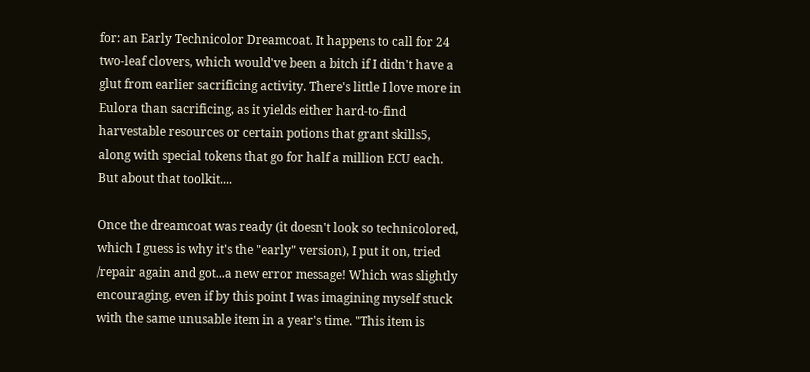for: an Early Technicolor Dreamcoat. It happens to call for 24 two-leaf clovers, which would've been a bitch if I didn't have a glut from earlier sacrificing activity. There's little I love more in Eulora than sacrificing, as it yields either hard-to-find harvestable resources or certain potions that grant skills5, along with special tokens that go for half a million ECU each. But about that toolkit....

Once the dreamcoat was ready (it doesn't look so technicolored, which I guess is why it's the "early" version), I put it on, tried /repair again and got...a new error message! Which was slightly encouraging, even if by this point I was imagining myself stuck with the same unusable item in a year's time. "This item is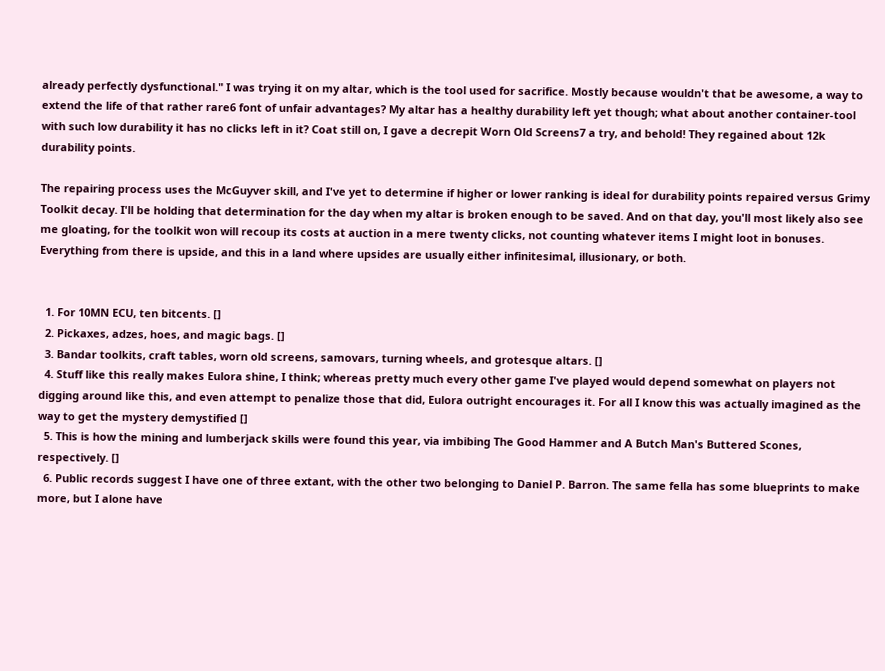already perfectly dysfunctional." I was trying it on my altar, which is the tool used for sacrifice. Mostly because wouldn't that be awesome, a way to extend the life of that rather rare6 font of unfair advantages? My altar has a healthy durability left yet though; what about another container-tool with such low durability it has no clicks left in it? Coat still on, I gave a decrepit Worn Old Screens7 a try, and behold! They regained about 12k durability points.

The repairing process uses the McGuyver skill, and I've yet to determine if higher or lower ranking is ideal for durability points repaired versus Grimy Toolkit decay. I'll be holding that determination for the day when my altar is broken enough to be saved. And on that day, you'll most likely also see me gloating, for the toolkit won will recoup its costs at auction in a mere twenty clicks, not counting whatever items I might loot in bonuses. Everything from there is upside, and this in a land where upsides are usually either infinitesimal, illusionary, or both.


  1. For 10MN ECU, ten bitcents. []
  2. Pickaxes, adzes, hoes, and magic bags. []
  3. Bandar toolkits, craft tables, worn old screens, samovars, turning wheels, and grotesque altars. []
  4. Stuff like this really makes Eulora shine, I think; whereas pretty much every other game I've played would depend somewhat on players not digging around like this, and even attempt to penalize those that did, Eulora outright encourages it. For all I know this was actually imagined as the way to get the mystery demystified []
  5. This is how the mining and lumberjack skills were found this year, via imbibing The Good Hammer and A Butch Man's Buttered Scones, respectively. []
  6. Public records suggest I have one of three extant, with the other two belonging to Daniel P. Barron. The same fella has some blueprints to make more, but I alone have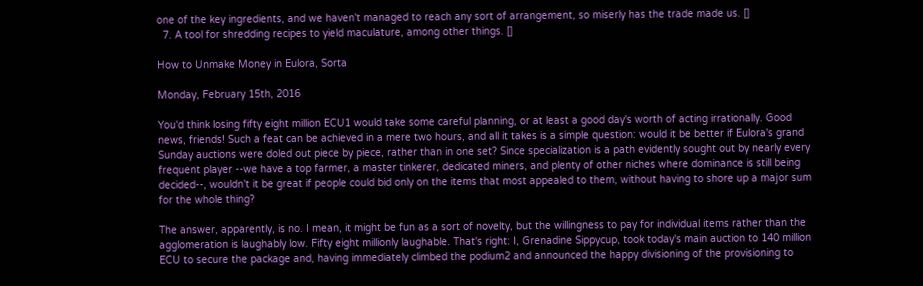one of the key ingredients, and we haven't managed to reach any sort of arrangement, so miserly has the trade made us. []
  7. A tool for shredding recipes to yield maculature, among other things. []

How to Unmake Money in Eulora, Sorta

Monday, February 15th, 2016

You'd think losing fifty eight million ECU1 would take some careful planning, or at least a good day's worth of acting irrationally. Good news, friends! Such a feat can be achieved in a mere two hours, and all it takes is a simple question: would it be better if Eulora's grand Sunday auctions were doled out piece by piece, rather than in one set? Since specialization is a path evidently sought out by nearly every frequent player --we have a top farmer, a master tinkerer, dedicated miners, and plenty of other niches where dominance is still being decided--, wouldn't it be great if people could bid only on the items that most appealed to them, without having to shore up a major sum for the whole thing?

The answer, apparently, is no. I mean, it might be fun as a sort of novelty, but the willingness to pay for individual items rather than the agglomeration is laughably low. Fifty eight millionly laughable. That's right: I, Grenadine Sippycup, took today's main auction to 140 million ECU to secure the package and, having immediately climbed the podium2 and announced the happy divisioning of the provisioning to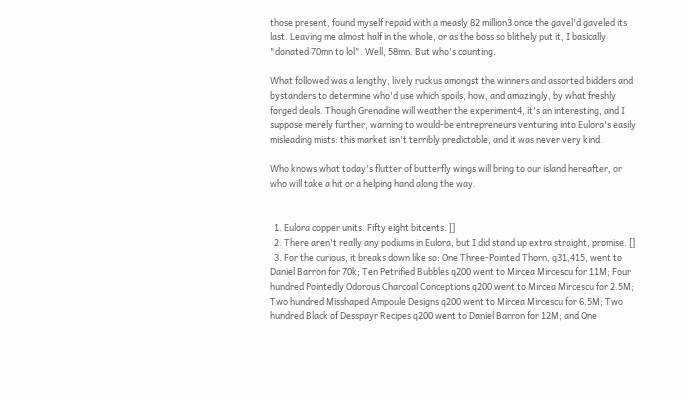those present, found myself repaid with a measly 82 million3 once the gavel'd gaveled its last. Leaving me almost half in the whole, or as the boss so blithely put it, I basically "donated 70mn to lol". Well, 58mn. But who's counting.

What followed was a lengthy, lively ruckus amongst the winners and assorted bidders and bystanders to determine who'd use which spoils, how, and amazingly, by what freshly forged deals. Though Grenadine will weather the experiment4, it's an interesting, and I suppose merely further, warning to would-be entrepreneurs venturing into Eulora's easily misleading mists: this market isn't terribly predictable, and it was never very kind.

Who knows what today's flutter of butterfly wings will bring to our island hereafter, or who will take a hit or a helping hand along the way.


  1. Eulora copper units. Fifty eight bitcents. []
  2. There aren't really any podiums in Eulora, but I did stand up extra straight, promise. []
  3. For the curious, it breaks down like so: One Three-Pointed Thorn, q31,415, went to Daniel Barron for 70k; Ten Petrified Bubbles q200 went to Mircea Mircescu for 11M; Four hundred Pointedly Odorous Charcoal Conceptions q200 went to Mircea Mircescu for 2.5M; Two hundred Misshaped Ampoule Designs q200 went to Mircea Mircescu for 6.5M; Two hundred Black of Desspayr Recipes q200 went to Daniel Barron for 12M; and One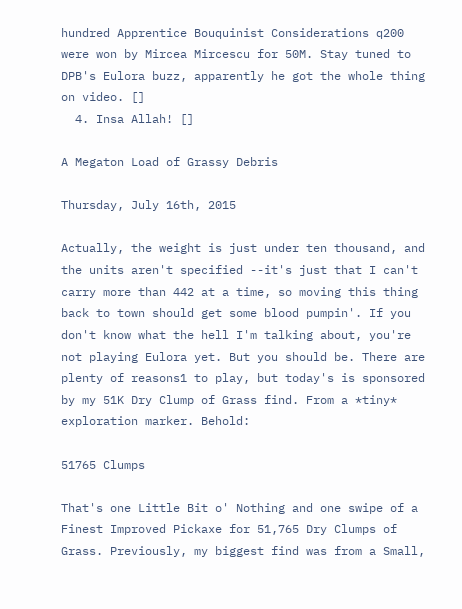hundred Apprentice Bouquinist Considerations q200 were won by Mircea Mircescu for 50M. Stay tuned to DPB's Eulora buzz, apparently he got the whole thing on video. []
  4. Insa Allah! []

A Megaton Load of Grassy Debris

Thursday, July 16th, 2015

Actually, the weight is just under ten thousand, and the units aren't specified --it's just that I can't carry more than 442 at a time, so moving this thing back to town should get some blood pumpin'. If you don't know what the hell I'm talking about, you're not playing Eulora yet. But you should be. There are plenty of reasons1 to play, but today's is sponsored by my 51K Dry Clump of Grass find. From a *tiny* exploration marker. Behold:

51765 Clumps

That's one Little Bit o' Nothing and one swipe of a Finest Improved Pickaxe for 51,765 Dry Clumps of Grass. Previously, my biggest find was from a Small,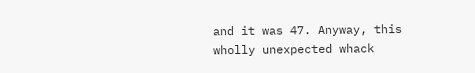and it was 47. Anyway, this wholly unexpected whack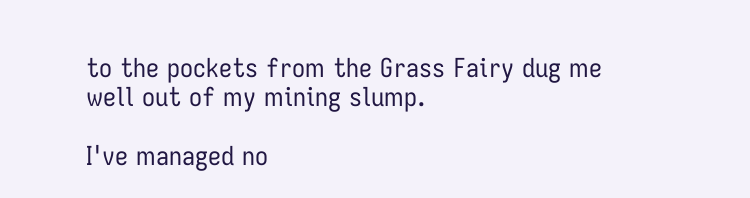to the pockets from the Grass Fairy dug me well out of my mining slump.

I've managed no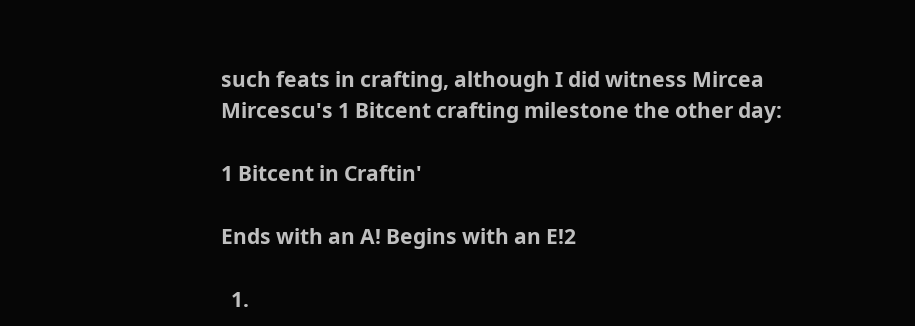such feats in crafting, although I did witness Mircea Mircescu's 1 Bitcent crafting milestone the other day:

1 Bitcent in Craftin'

Ends with an A! Begins with an E!2

  1.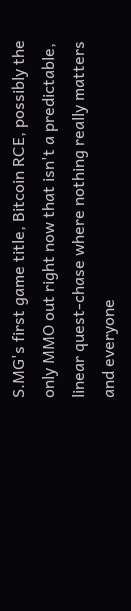S.MG's first game title, Bitcoin RCE, possibly the only MMO out right now that isn't a predictable, linear quest-chase where nothing really matters and everyone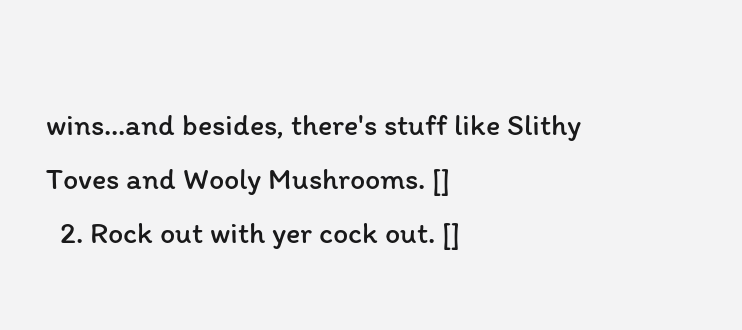wins...and besides, there's stuff like Slithy Toves and Wooly Mushrooms. []
  2. Rock out with yer cock out. []